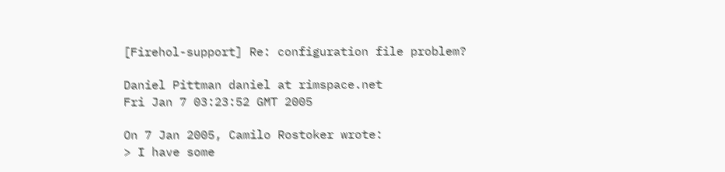[Firehol-support] Re: configuration file problem?

Daniel Pittman daniel at rimspace.net
Fri Jan 7 03:23:52 GMT 2005

On 7 Jan 2005, Camilo Rostoker wrote:
> I have some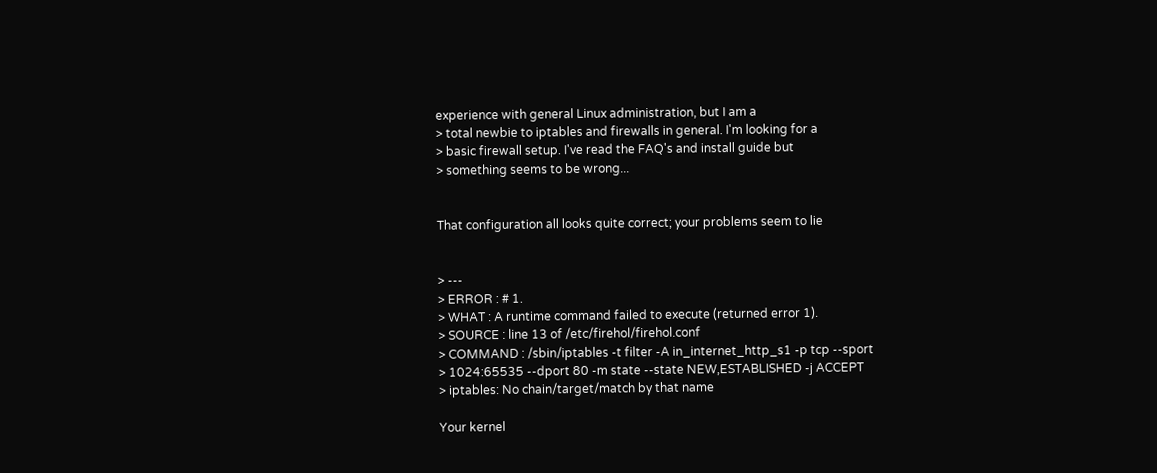experience with general Linux administration, but I am a
> total newbie to iptables and firewalls in general. I'm looking for a
> basic firewall setup. I've read the FAQ's and install guide but
> something seems to be wrong...


That configuration all looks quite correct; your problems seem to lie


> ---
> ERROR : # 1.
> WHAT : A runtime command failed to execute (returned error 1).
> SOURCE : line 13 of /etc/firehol/firehol.conf
> COMMAND : /sbin/iptables -t filter -A in_internet_http_s1 -p tcp --sport
> 1024:65535 --dport 80 -m state --state NEW,ESTABLISHED -j ACCEPT
> iptables: No chain/target/match by that name

Your kernel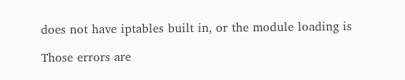does not have iptables built in, or the module loading is

Those errors are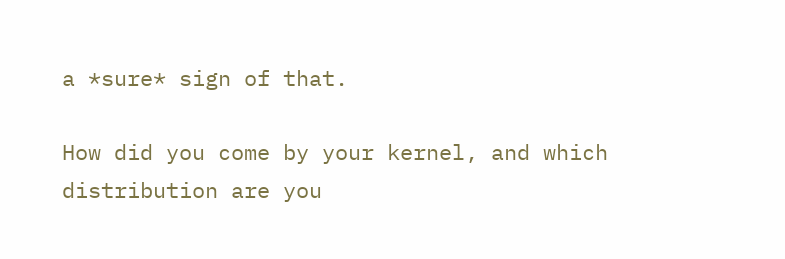a *sure* sign of that.

How did you come by your kernel, and which distribution are you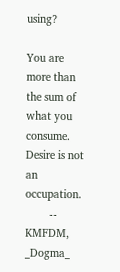using?

You are more than the sum of what you consume. Desire is not an occupation.
        -- KMFDM, _Dogma_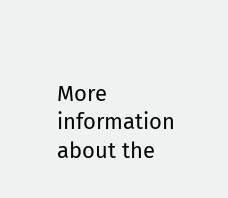More information about the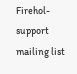Firehol-support mailing list